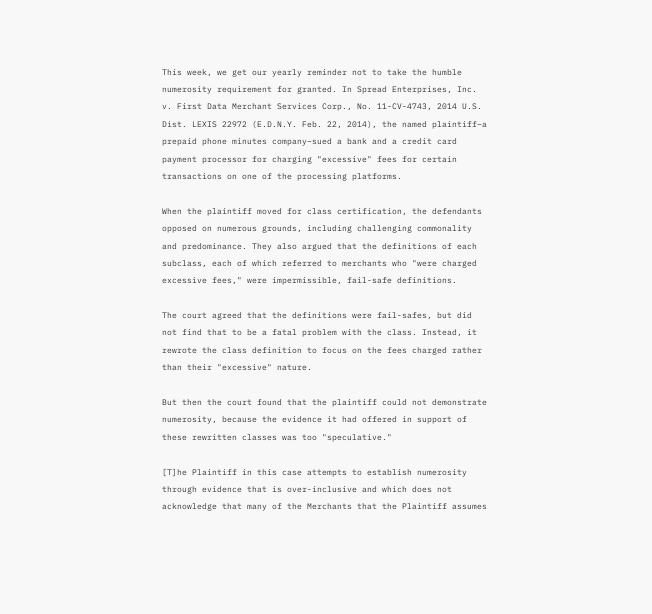This week, we get our yearly reminder not to take the humble numerosity requirement for granted. In Spread Enterprises, Inc. v. First Data Merchant Services Corp., No. 11-CV-4743, 2014 U.S. Dist. LEXIS 22972 (E.D.N.Y. Feb. 22, 2014), the named plaintiff–a prepaid phone minutes company–sued a bank and a credit card payment processor for charging "excessive" fees for certain transactions on one of the processing platforms.

When the plaintiff moved for class certification, the defendants opposed on numerous grounds, including challenging commonality and predominance. They also argued that the definitions of each subclass, each of which referred to merchants who "were charged excessive fees," were impermissible, fail-safe definitions.

The court agreed that the definitions were fail-safes, but did not find that to be a fatal problem with the class. Instead, it rewrote the class definition to focus on the fees charged rather than their "excessive" nature.

But then the court found that the plaintiff could not demonstrate numerosity, because the evidence it had offered in support of these rewritten classes was too "speculative."

[T]he Plaintiff in this case attempts to establish numerosity through evidence that is over-inclusive and which does not acknowledge that many of the Merchants that the Plaintiff assumes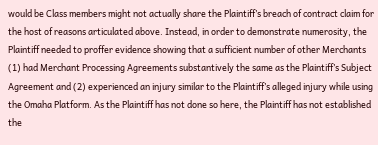would be Class members might not actually share the Plaintiff’s breach of contract claim for the host of reasons articulated above. Instead, in order to demonstrate numerosity, the Plaintiff needed to proffer evidence showing that a sufficient number of other Merchants (1) had Merchant Processing Agreements substantively the same as the Plaintiff’s Subject Agreement and (2) experienced an injury similar to the Plaintiff’s alleged injury while using the Omaha Platform. As the Plaintiff has not done so here, the Plaintiff has not established the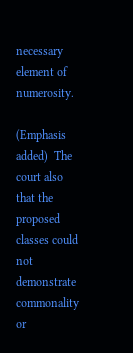necessary element of numerosity.

(Emphasis added)  The court also that the proposed classes could not demonstrate commonality or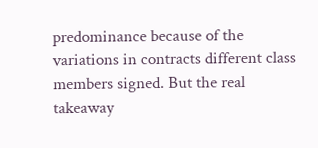predominance because of the variations in contracts different class members signed. But the real takeaway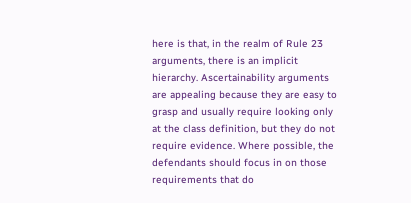here is that, in the realm of Rule 23 arguments, there is an implicit hierarchy. Ascertainability arguments are appealing because they are easy to grasp and usually require looking only at the class definition, but they do not require evidence. Where possible, the defendants should focus in on those requirements that do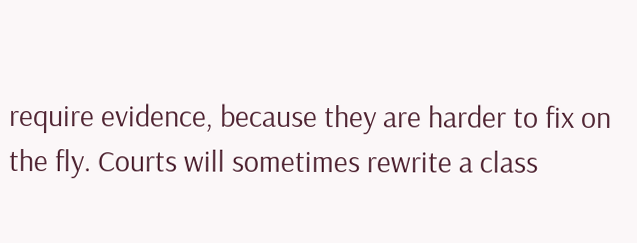require evidence, because they are harder to fix on the fly. Courts will sometimes rewrite a class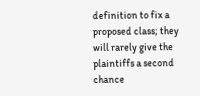definition to fix a proposed class; they will rarely give the plaintiffs a second chance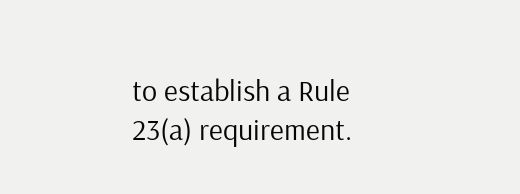to establish a Rule 23(a) requirement.